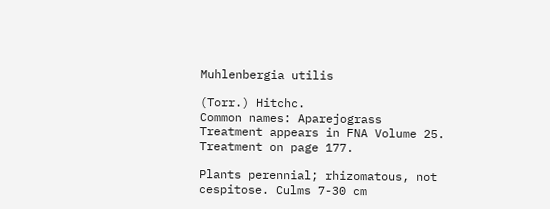Muhlenbergia utilis

(Torr.) Hitchc.
Common names: Aparejograss
Treatment appears in FNA Volume 25. Treatment on page 177.

Plants perennial; rhizomatous, not cespitose. Culms 7-30 cm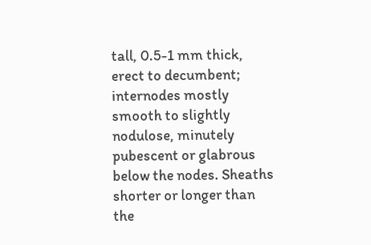tall, 0.5-1 mm thick, erect to decumbent; internodes mostly smooth to slightly nodulose, minutely pubescent or glabrous below the nodes. Sheaths shorter or longer than the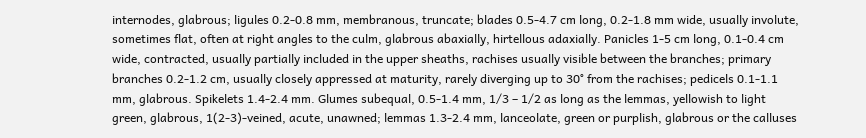internodes, glabrous; ligules 0.2-0.8 mm, membranous, truncate; blades 0.5-4.7 cm long, 0.2-1.8 mm wide, usually involute, sometimes flat, often at right angles to the culm, glabrous abaxially, hirtellous adaxially. Panicles 1-5 cm long, 0.1-0.4 cm wide, contracted, usually partially included in the upper sheaths, rachises usually visible between the branches; primary branches 0.2-1.2 cm, usually closely appressed at maturity, rarely diverging up to 30° from the rachises; pedicels 0.1-1.1 mm, glabrous. Spikelets 1.4-2.4 mm. Glumes subequal, 0.5-1.4 mm, 1/3 – 1/2 as long as the lemmas, yellowish to light green, glabrous, 1(2-3)-veined, acute, unawned; lemmas 1.3-2.4 mm, lanceolate, green or purplish, glabrous or the calluses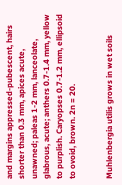and margins appressed-pubescent, hairs shorter than 0.3 mm, apices acute, unawned; paleas 1-2 mm, lanceolate, glabrous, acute; anthers 0.7-1.4 mm, yellow to purplish. Caryopses 0.7-1.2 mm, ellipsoid to ovoid, brown. 2n = 20.


Muhlenbergia utilis grows in wet soils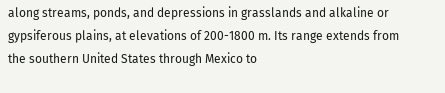along streams, ponds, and depressions in grasslands and alkaline or gypsiferous plains, at elevations of 200-1800 m. Its range extends from the southern United States through Mexico to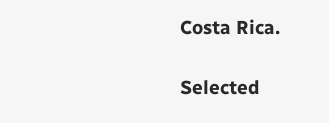Costa Rica.

Selected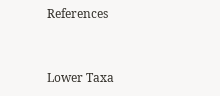References


Lower Taxa